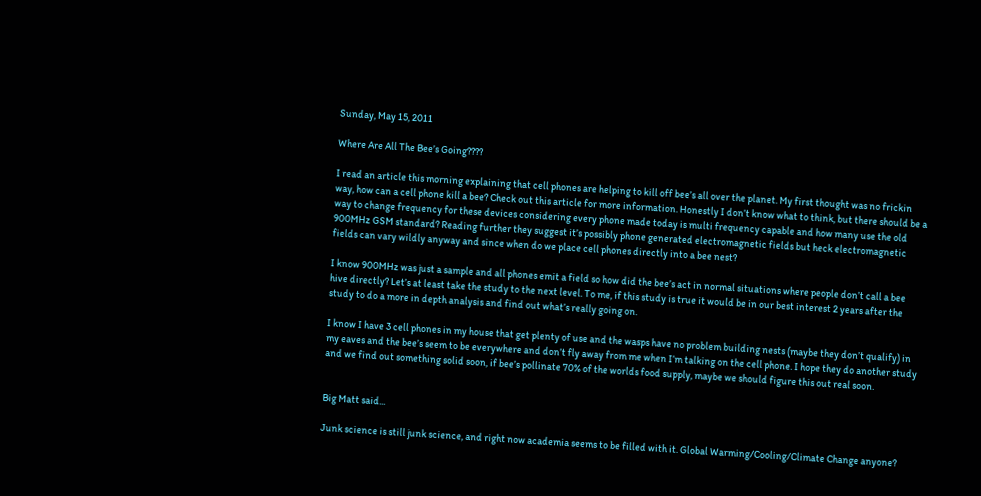Sunday, May 15, 2011

Where Are All The Bee’s Going????

I read an article this morning explaining that cell phones are helping to kill off bee’s all over the planet. My first thought was no frickin way, how can a cell phone kill a bee? Check out this article for more information. Honestly I don’t know what to think, but there should be a way to change frequency for these devices considering every phone made today is multi frequency capable and how many use the old 900MHz GSM standard? Reading further they suggest it’s possibly phone generated electromagnetic fields but heck electromagnetic fields can vary wildly anyway and since when do we place cell phones directly into a bee nest?

I know 900MHz was just a sample and all phones emit a field so how did the bee’s act in normal situations where people don’t call a bee hive directly? Let’s at least take the study to the next level. To me, if this study is true it would be in our best interest 2 years after the study to do a more in depth analysis and find out what’s really going on.

I know I have 3 cell phones in my house that get plenty of use and the wasps have no problem building nests (maybe they don’t qualify) in my eaves and the bee’s seem to be everywhere and don’t fly away from me when I’m talking on the cell phone. I hope they do another study and we find out something solid soon, if bee’s pollinate 70% of the worlds food supply, maybe we should figure this out real soon.


Big Matt said...

Junk science is still junk science, and right now academia seems to be filled with it. Global Warming/Cooling/Climate Change anyone?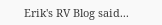Erik's RV Blog said...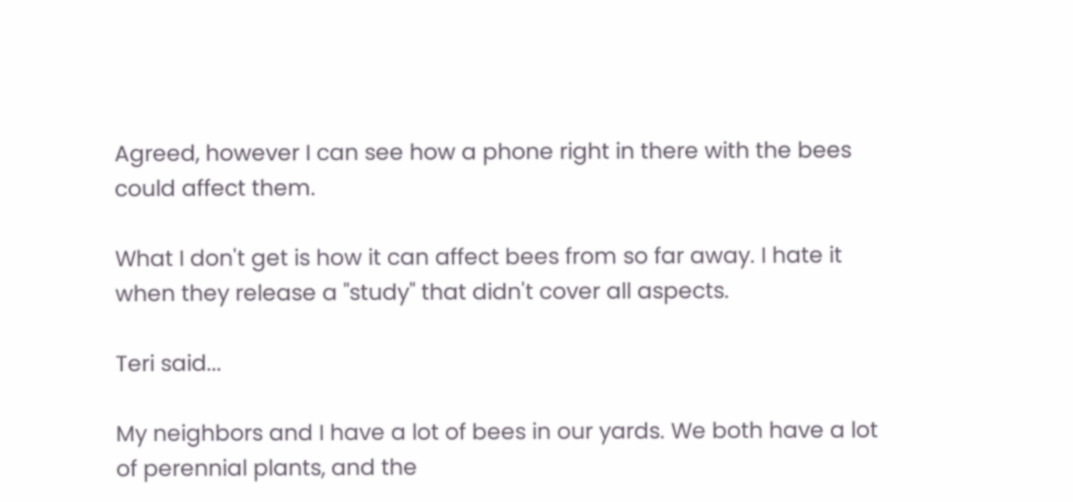Agreed, however I can see how a phone right in there with the bees could affect them.

What I don't get is how it can affect bees from so far away. I hate it when they release a "study" that didn't cover all aspects.

Teri said...

My neighbors and I have a lot of bees in our yards. We both have a lot of perennial plants, and the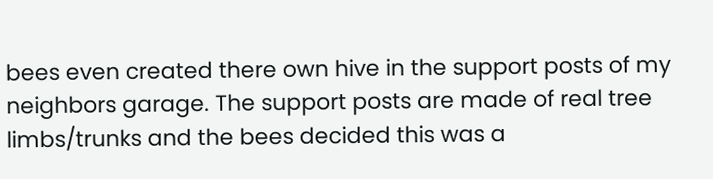bees even created there own hive in the support posts of my neighbors garage. The support posts are made of real tree limbs/trunks and the bees decided this was a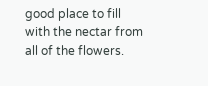good place to fill with the nectar from all of the flowers.